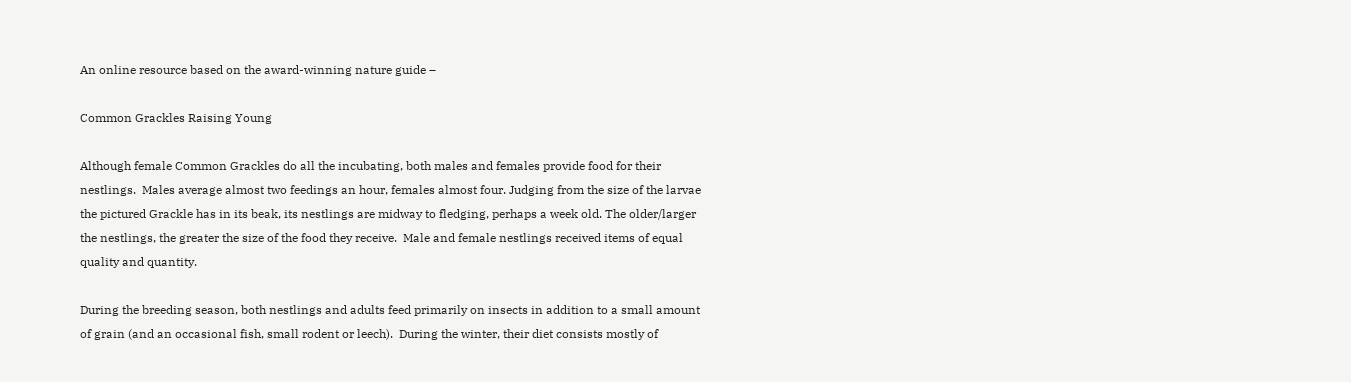An online resource based on the award-winning nature guide –

Common Grackles Raising Young

Although female Common Grackles do all the incubating, both males and females provide food for their nestlings.  Males average almost two feedings an hour, females almost four. Judging from the size of the larvae the pictured Grackle has in its beak, its nestlings are midway to fledging, perhaps a week old. The older/larger the nestlings, the greater the size of the food they receive.  Male and female nestlings received items of equal quality and quantity.

During the breeding season, both nestlings and adults feed primarily on insects in addition to a small amount of grain (and an occasional fish, small rodent or leech).  During the winter, their diet consists mostly of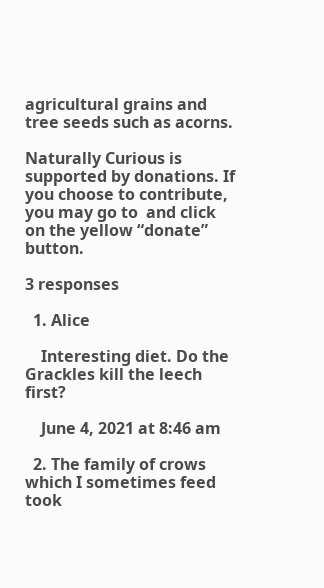agricultural grains and tree seeds such as acorns.

Naturally Curious is supported by donations. If you choose to contribute, you may go to  and click on the yellow “donate” button.

3 responses

  1. Alice

    Interesting diet. Do the Grackles kill the leech first?

    June 4, 2021 at 8:46 am

  2. The family of crows which I sometimes feed took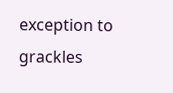exception to grackles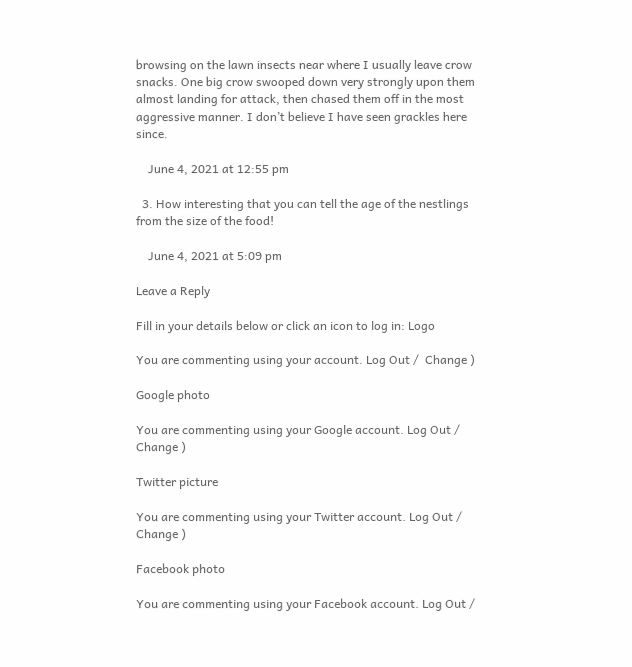browsing on the lawn insects near where I usually leave crow snacks. One big crow swooped down very strongly upon them almost landing for attack, then chased them off in the most aggressive manner. I don’t believe I have seen grackles here since.

    June 4, 2021 at 12:55 pm

  3. How interesting that you can tell the age of the nestlings from the size of the food!

    June 4, 2021 at 5:09 pm

Leave a Reply

Fill in your details below or click an icon to log in: Logo

You are commenting using your account. Log Out /  Change )

Google photo

You are commenting using your Google account. Log Out /  Change )

Twitter picture

You are commenting using your Twitter account. Log Out /  Change )

Facebook photo

You are commenting using your Facebook account. Log Out /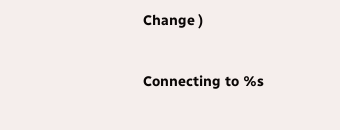Change )

Connecting to %s